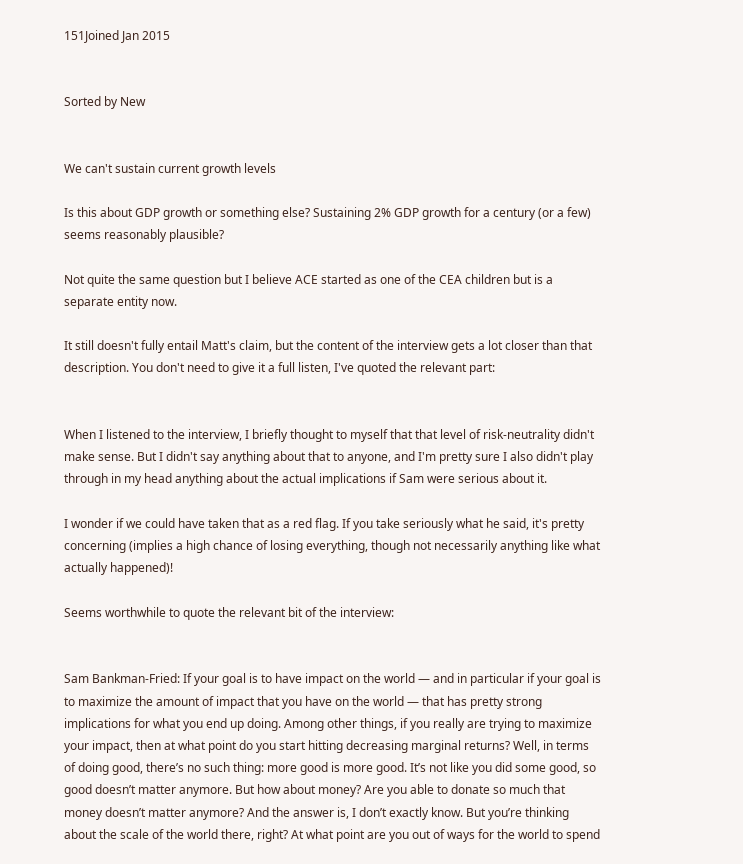151Joined Jan 2015


Sorted by New


We can't sustain current growth levels

Is this about GDP growth or something else? Sustaining 2% GDP growth for a century (or a few) seems reasonably plausible?

Not quite the same question but I believe ACE started as one of the CEA children but is a separate entity now.

It still doesn't fully entail Matt's claim, but the content of the interview gets a lot closer than that description. You don't need to give it a full listen, I've quoted the relevant part:


When I listened to the interview, I briefly thought to myself that that level of risk-neutrality didn't make sense. But I didn't say anything about that to anyone, and I'm pretty sure I also didn't play through in my head anything about the actual implications if Sam were serious about it.

I wonder if we could have taken that as a red flag. If you take seriously what he said, it's pretty concerning (implies a high chance of losing everything, though not necessarily anything like what actually happened)!

Seems worthwhile to quote the relevant bit of the interview:


Sam Bankman-Fried: If your goal is to have impact on the world — and in particular if your goal is to maximize the amount of impact that you have on the world — that has pretty strong implications for what you end up doing. Among other things, if you really are trying to maximize your impact, then at what point do you start hitting decreasing marginal returns? Well, in terms of doing good, there’s no such thing: more good is more good. It’s not like you did some good, so good doesn’t matter anymore. But how about money? Are you able to donate so much that money doesn’t matter anymore? And the answer is, I don’t exactly know. But you’re thinking about the scale of the world there, right? At what point are you out of ways for the world to spend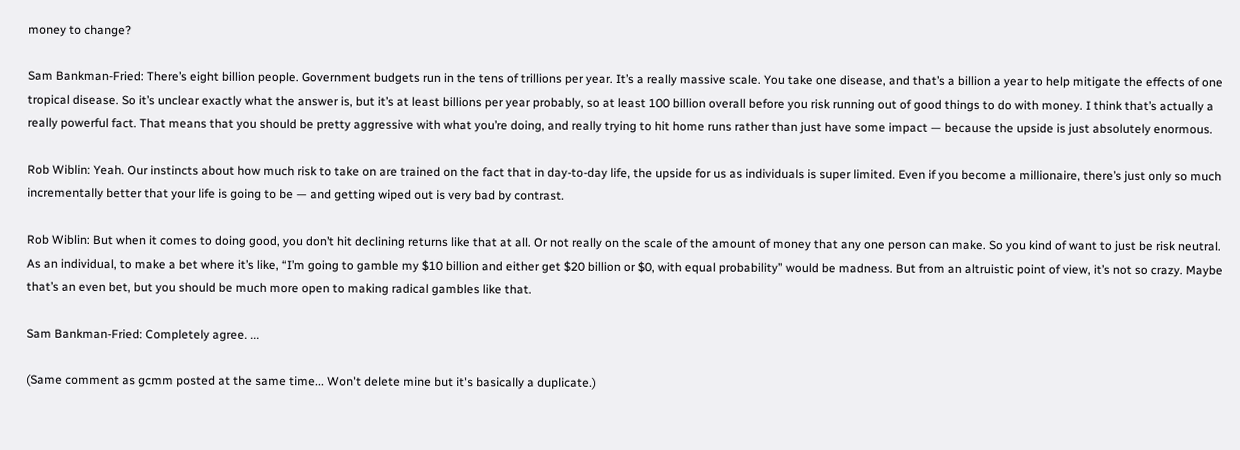money to change?

Sam Bankman-Fried: There’s eight billion people. Government budgets run in the tens of trillions per year. It’s a really massive scale. You take one disease, and that’s a billion a year to help mitigate the effects of one tropical disease. So it’s unclear exactly what the answer is, but it’s at least billions per year probably, so at least 100 billion overall before you risk running out of good things to do with money. I think that’s actually a really powerful fact. That means that you should be pretty aggressive with what you’re doing, and really trying to hit home runs rather than just have some impact — because the upside is just absolutely enormous.

Rob Wiblin: Yeah. Our instincts about how much risk to take on are trained on the fact that in day-to-day life, the upside for us as individuals is super limited. Even if you become a millionaire, there’s just only so much incrementally better that your life is going to be — and getting wiped out is very bad by contrast.

Rob Wiblin: But when it comes to doing good, you don’t hit declining returns like that at all. Or not really on the scale of the amount of money that any one person can make. So you kind of want to just be risk neutral. As an individual, to make a bet where it’s like, “I’m going to gamble my $10 billion and either get $20 billion or $0, with equal probability” would be madness. But from an altruistic point of view, it’s not so crazy. Maybe that’s an even bet, but you should be much more open to making radical gambles like that.

Sam Bankman-Fried: Completely agree. ...

(Same comment as gcmm posted at the same time... Won't delete mine but it's basically a duplicate.)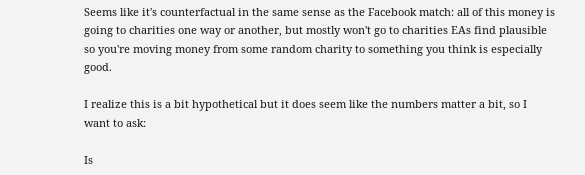Seems like it's counterfactual in the same sense as the Facebook match: all of this money is going to charities one way or another, but mostly won't go to charities EAs find plausible so you're moving money from some random charity to something you think is especially good.

I realize this is a bit hypothetical but it does seem like the numbers matter a bit, so I want to ask:

Is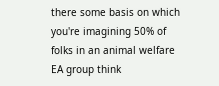there some basis on which you're imagining 50% of folks in an animal welfare EA group think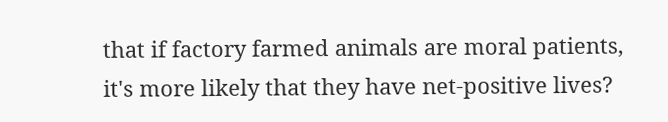that if factory farmed animals are moral patients, it's more likely that they have net-positive lives?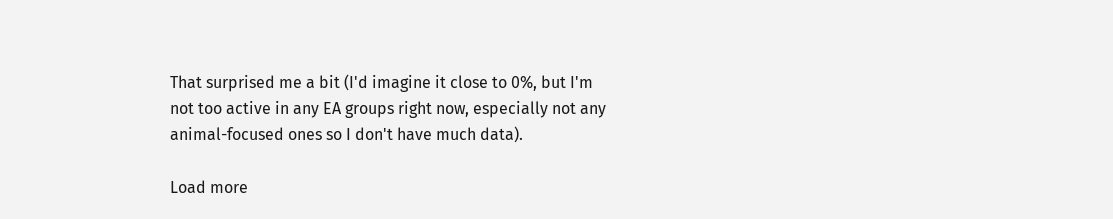That surprised me a bit (I'd imagine it close to 0%, but I'm not too active in any EA groups right now, especially not any animal-focused ones so I don't have much data).

Load more